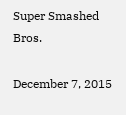Super Smashed Bros.

December 7, 2015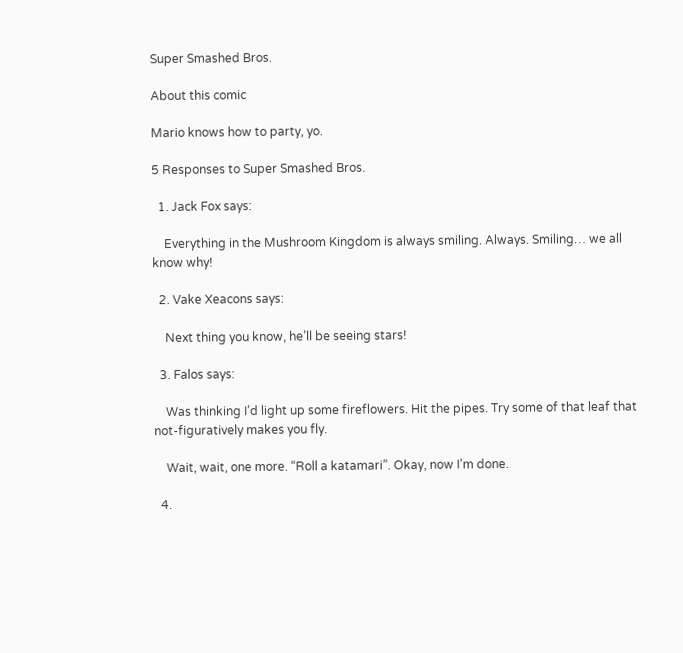Super Smashed Bros.

About this comic

Mario knows how to party, yo.

5 Responses to Super Smashed Bros.

  1. Jack Fox says:

    Everything in the Mushroom Kingdom is always smiling. Always. Smiling… we all know why!

  2. Vake Xeacons says:

    Next thing you know, he’ll be seeing stars!

  3. Falos says:

    Was thinking I’d light up some fireflowers. Hit the pipes. Try some of that leaf that not-figuratively makes you fly.

    Wait, wait, one more. “Roll a katamari”. Okay, now I’m done.

  4.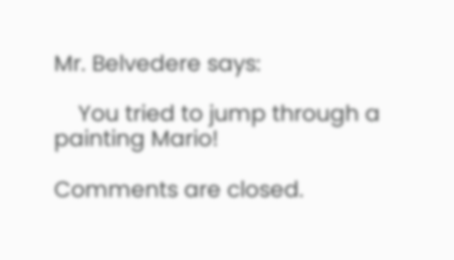Mr. Belvedere says:

    You tried to jump through a painting Mario!

Comments are closed.